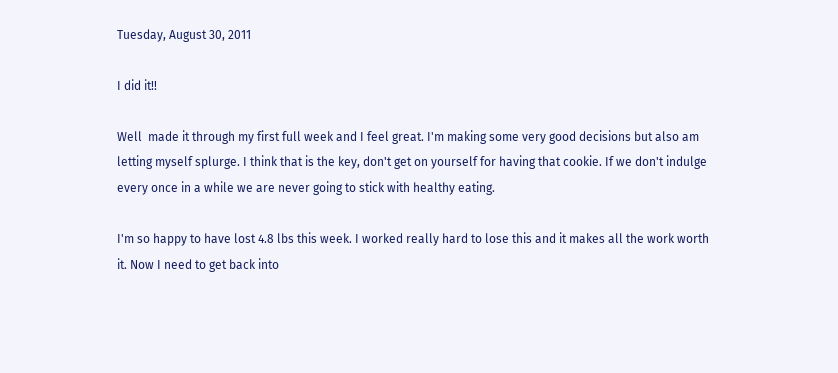Tuesday, August 30, 2011

I did it!!

Well  made it through my first full week and I feel great. I'm making some very good decisions but also am letting myself splurge. I think that is the key, don't get on yourself for having that cookie. If we don't indulge every once in a while we are never going to stick with healthy eating.

I'm so happy to have lost 4.8 lbs this week. I worked really hard to lose this and it makes all the work worth it. Now I need to get back into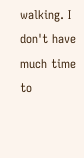walking. I don't have much time to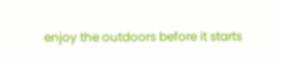enjoy the outdoors before it starts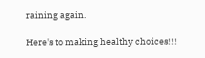raining again.

Here's to making healthy choices!!!